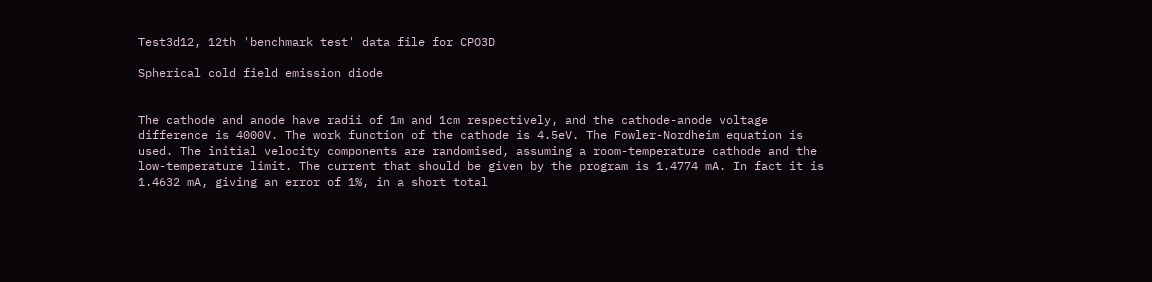Test3d12, 12th 'benchmark test' data file for CPO3D

Spherical cold field emission diode


The cathode and anode have radii of 1m and 1cm respectively, and the cathode-anode voltage difference is 4000V. The work function of the cathode is 4.5eV. The Fowler-Nordheim equation is used. The initial velocity components are randomised, assuming a room-temperature cathode and the low-temperature limit. The current that should be given by the program is 1.4774 mA. In fact it is 1.4632 mA, giving an error of 1%, in a short total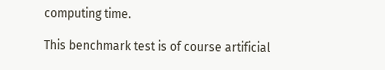computing time.

This benchmark test is of course artificial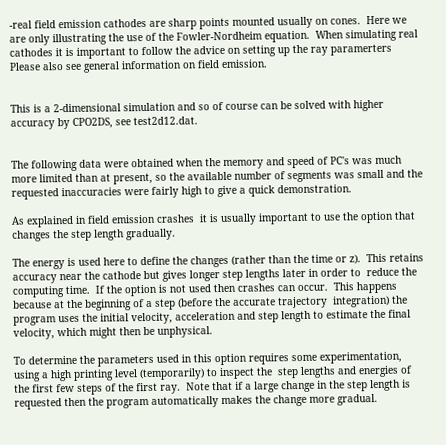-real field emission cathodes are sharp points mounted usually on cones.  Here we are only illustrating the use of the Fowler-Nordheim equation.  When simulating real cathodes it is important to follow the advice on setting up the ray paramerters  Please also see general information on field emission.


This is a 2-dimensional simulation and so of course can be solved with higher accuracy by CPO2DS, see test2d12.dat.


The following data were obtained when the memory and speed of PC's was much more limited than at present, so the available number of segments was small and the requested inaccuracies were fairly high to give a quick demonstration.

As explained in field emission crashes  it is usually important to use the option that changes the step length gradually.

The energy is used here to define the changes (rather than the time or z).  This retains accuracy near the cathode but gives longer step lengths later in order to  reduce the computing time.  If the option is not used then crashes can occur.  This happens because at the beginning of a step (before the accurate trajectory  integration) the program uses the initial velocity, acceleration and step length to estimate the final velocity, which might then be unphysical.

To determine the parameters used in this option requires some experimentation, using a high printing level (temporarily) to inspect the  step lengths and energies of the first few steps of the first ray.  Note that if a large change in the step length is requested then the program automatically makes the change more gradual.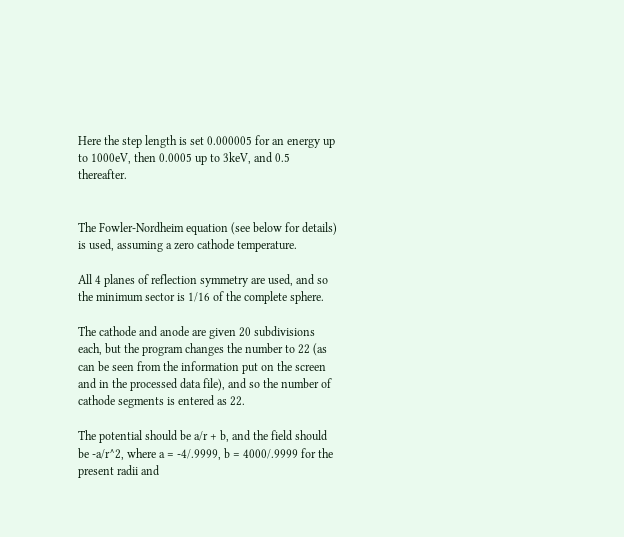Here the step length is set 0.000005 for an energy up to 1000eV, then 0.0005 up to 3keV, and 0.5 thereafter.


The Fowler-Nordheim equation (see below for details) is used, assuming a zero cathode temperature.

All 4 planes of reflection symmetry are used, and so the minimum sector is 1/16 of the complete sphere.

The cathode and anode are given 20 subdivisions each, but the program changes the number to 22 (as can be seen from the information put on the screen and in the processed data file), and so the number of cathode segments is entered as 22.

The potential should be a/r + b, and the field should be -a/r^2, where a = -4/.9999, b = 4000/.9999 for the present radii and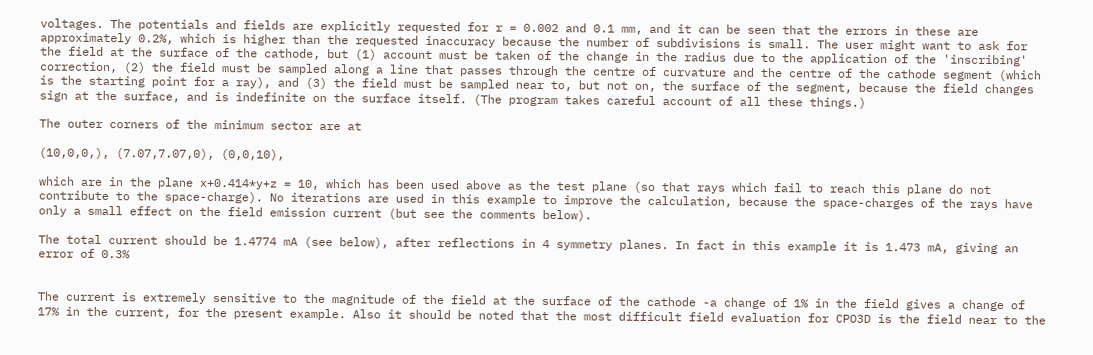voltages. The potentials and fields are explicitly requested for r = 0.002 and 0.1 mm, and it can be seen that the errors in these are approximately 0.2%, which is higher than the requested inaccuracy because the number of subdivisions is small. The user might want to ask for the field at the surface of the cathode, but (1) account must be taken of the change in the radius due to the application of the 'inscribing' correction, (2) the field must be sampled along a line that passes through the centre of curvature and the centre of the cathode segment (which is the starting point for a ray), and (3) the field must be sampled near to, but not on, the surface of the segment, because the field changes sign at the surface, and is indefinite on the surface itself. (The program takes careful account of all these things.)

The outer corners of the minimum sector are at

(10,0,0,), (7.07,7.07,0), (0,0,10),

which are in the plane x+0.414*y+z = 10, which has been used above as the test plane (so that rays which fail to reach this plane do not contribute to the space-charge). No iterations are used in this example to improve the calculation, because the space-charges of the rays have only a small effect on the field emission current (but see the comments below).

The total current should be 1.4774 mA (see below), after reflections in 4 symmetry planes. In fact in this example it is 1.473 mA, giving an error of 0.3%


The current is extremely sensitive to the magnitude of the field at the surface of the cathode -a change of 1% in the field gives a change of 17% in the current, for the present example. Also it should be noted that the most difficult field evaluation for CPO3D is the field near to the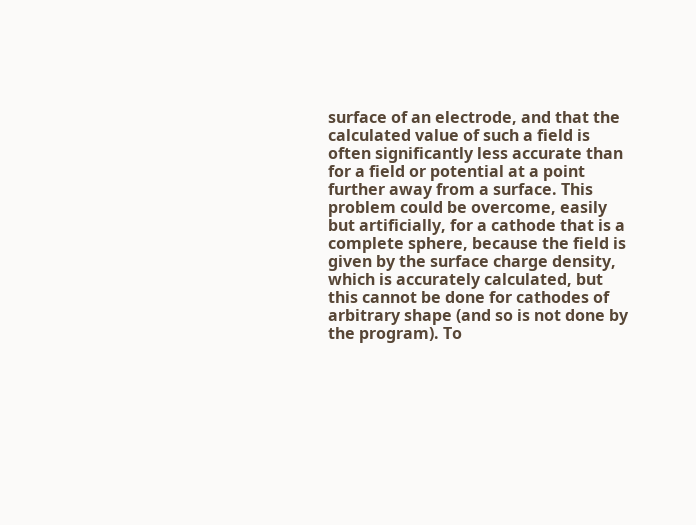surface of an electrode, and that the calculated value of such a field is often significantly less accurate than for a field or potential at a point further away from a surface. This problem could be overcome, easily but artificially, for a cathode that is a complete sphere, because the field is given by the surface charge density, which is accurately calculated, but this cannot be done for cathodes of arbitrary shape (and so is not done by the program). To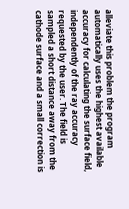alleviate this problem the program automatically uses the highest available accuracy for calculating the surface field, independently of the ray accuracy requested by the user. The field is sampled a short distance away from the cathode surface and a small correction is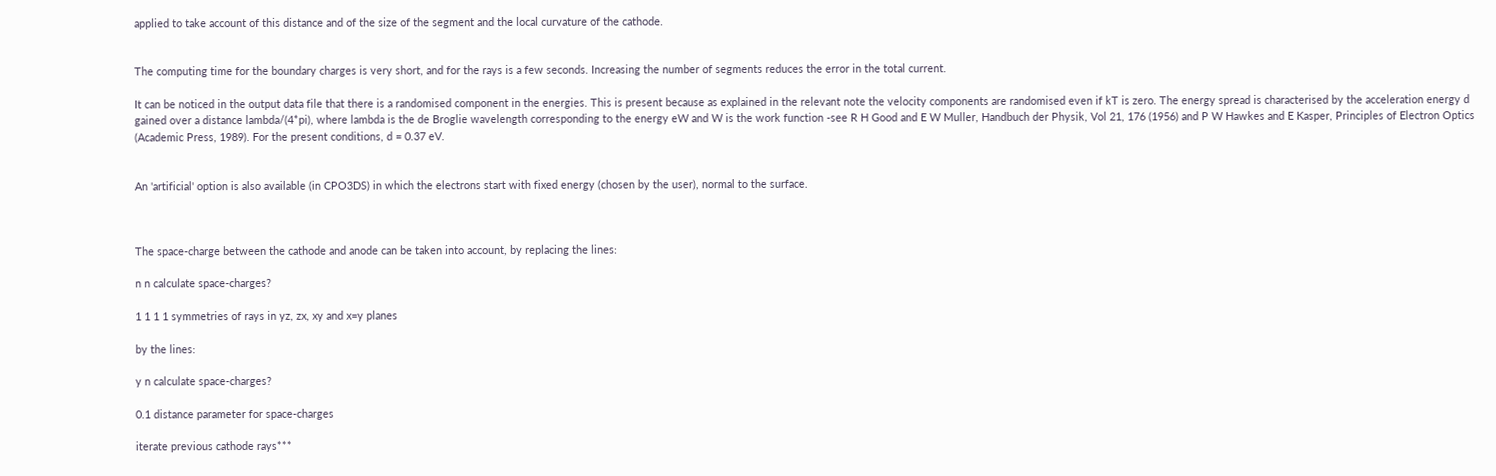applied to take account of this distance and of the size of the segment and the local curvature of the cathode.


The computing time for the boundary charges is very short, and for the rays is a few seconds. Increasing the number of segments reduces the error in the total current.

It can be noticed in the output data file that there is a randomised component in the energies. This is present because as explained in the relevant note the velocity components are randomised even if kT is zero. The energy spread is characterised by the acceleration energy d gained over a distance lambda/(4*pi), where lambda is the de Broglie wavelength corresponding to the energy eW and W is the work function -see R H Good and E W Muller, Handbuch der Physik, Vol 21, 176 (1956) and P W Hawkes and E Kasper, Principles of Electron Optics (Academic Press, 1989). For the present conditions, d = 0.37 eV.


An 'artificial' option is also available (in CPO3DS) in which the electrons start with fixed energy (chosen by the user), normal to the surface.



The space-charge between the cathode and anode can be taken into account, by replacing the lines:

n n calculate space-charges?

1 1 1 1 symmetries of rays in yz, zx, xy and x=y planes

by the lines:

y n calculate space-charges?

0.1 distance parameter for space-charges

iterate previous cathode rays***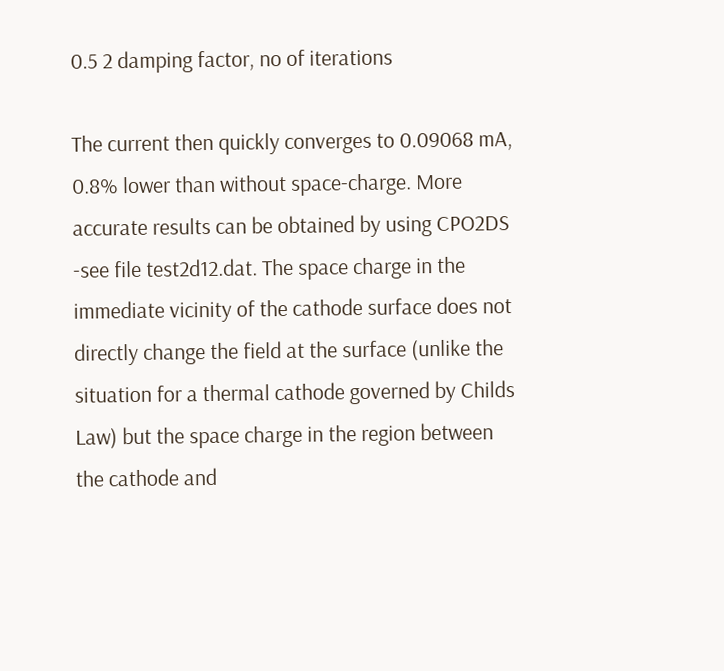0.5 2 damping factor, no of iterations

The current then quickly converges to 0.09068 mA, 0.8% lower than without space-charge. More accurate results can be obtained by using CPO2DS -see file test2d12.dat. The space charge in the immediate vicinity of the cathode surface does not directly change the field at the surface (unlike the situation for a thermal cathode governed by Childs Law) but the space charge in the region between the cathode and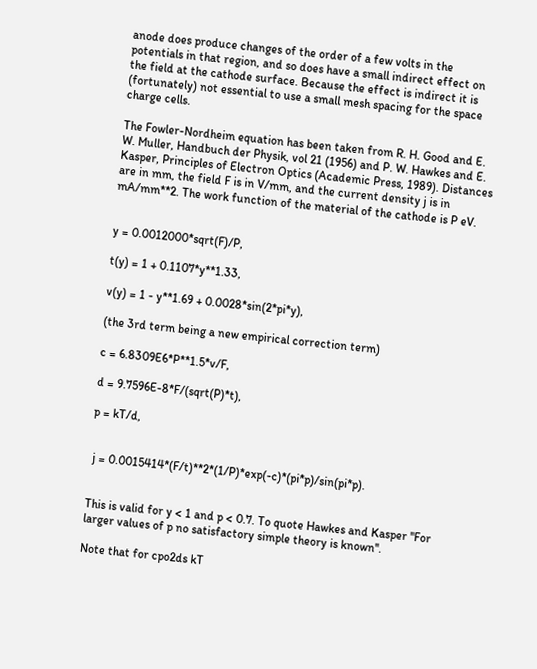anode does produce changes of the order of a few volts in the potentials in that region, and so does have a small indirect effect on the field at the cathode surface. Because the effect is indirect it is (fortunately) not essential to use a small mesh spacing for the space charge cells.

The Fowler-Nordheim equation has been taken from R. H. Good and E. W. Muller, Handbuch der Physik, vol 21 (1956) and P. W. Hawkes and E. Kasper, Principles of Electron Optics (Academic Press, 1989). Distances are in mm, the field F is in V/mm, and the current density j is in mA/mm**2. The work function of the material of the cathode is P eV.


y = 0.0012000*sqrt(F)/P,

t(y) = 1 + 0.1107*y**1.33,

v(y) = 1 - y**1.69 + 0.0028*sin(2*pi*y),

(the 3rd term being a new empirical correction term)

c = 6.8309E6*P**1.5*v/F,

d = 9.7596E-8*F/(sqrt(P)*t),

p = kT/d,


 j = 0.0015414*(F/t)**2*(1/P)*exp(-c)*(pi*p)/sin(pi*p).


This is valid for y < 1 and p < 0.7. To quote Hawkes and Kasper ''For larger values of p no satisfactory simple theory is known''.

Note that for cpo2ds kT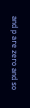and p are zero and so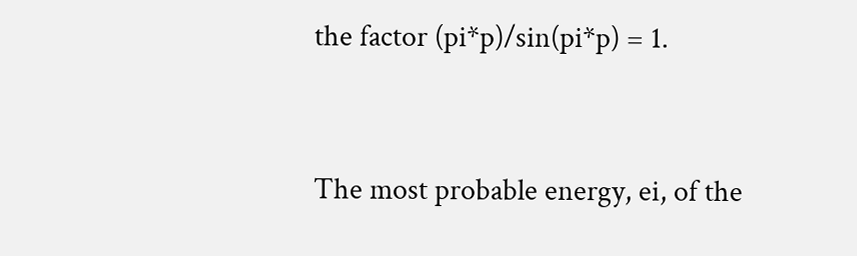the factor (pi*p)/sin(pi*p) = 1.


The most probable energy, ei, of the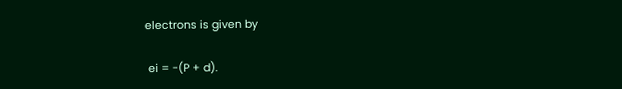electrons is given by

 ei = -(P + d).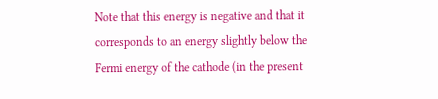Note that this energy is negative and that it corresponds to an energy slightly below the Fermi energy of the cathode (in the present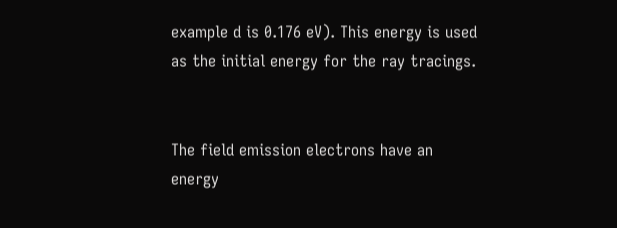example d is 0.176 eV). This energy is used as the initial energy for the ray tracings.


The field emission electrons have an energy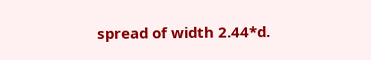spread of width 2.44*d.